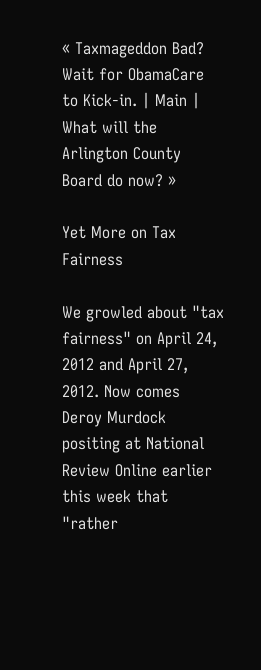« Taxmageddon Bad? Wait for ObamaCare to Kick-in. | Main | What will the Arlington County Board do now? »

Yet More on Tax Fairness

We growled about "tax fairness" on April 24, 2012 and April 27, 2012. Now comes Deroy Murdock positing at National Review Online earlier this week that "rather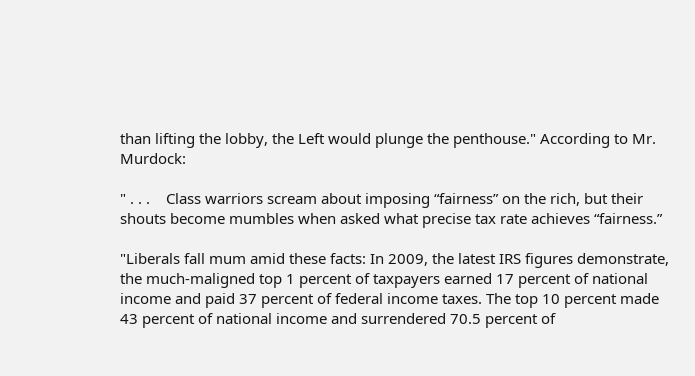than lifting the lobby, the Left would plunge the penthouse." According to Mr. Murdock:

" . . .    Class warriors scream about imposing “fairness” on the rich, but their shouts become mumbles when asked what precise tax rate achieves “fairness.”

"Liberals fall mum amid these facts: In 2009, the latest IRS figures demonstrate, the much-maligned top 1 percent of taxpayers earned 17 percent of national income and paid 37 percent of federal income taxes. The top 10 percent made 43 percent of national income and surrendered 70.5 percent of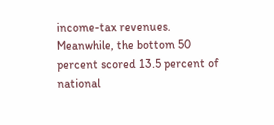income-tax revenues. Meanwhile, the bottom 50 percent scored 13.5 percent of national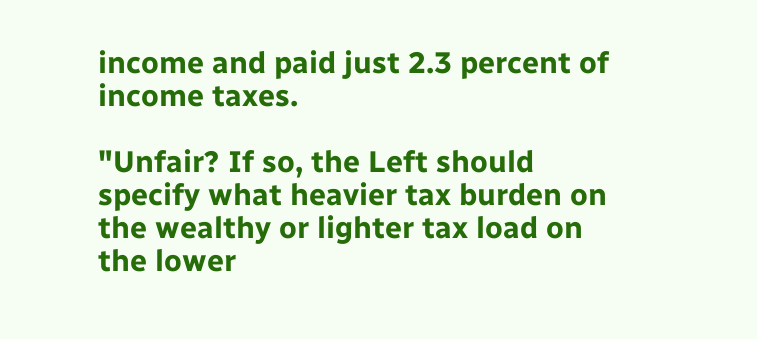income and paid just 2.3 percent of income taxes.

"Unfair? If so, the Left should specify what heavier tax burden on the wealthy or lighter tax load on the lower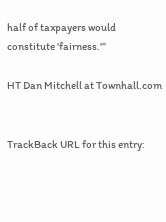half of taxpayers would constitute 'fairness.'”

HT Dan Mitchell at Townhall.com


TrackBack URL for this entry: